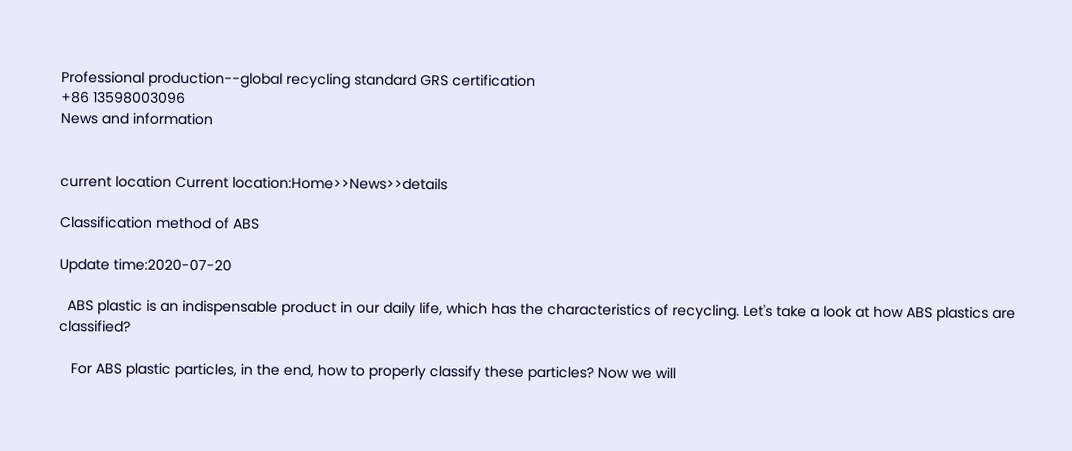Professional production--global recycling standard GRS certification
+86 13598003096
News and information


current location Current location:Home>>News>>details

Classification method of ABS

Update time:2020-07-20

  ABS plastic is an indispensable product in our daily life, which has the characteristics of recycling. Let's take a look at how ABS plastics are classified?

   For ABS plastic particles, in the end, how to properly classify these particles? Now we will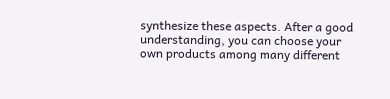synthesize these aspects. After a good understanding, you can choose your own products among many different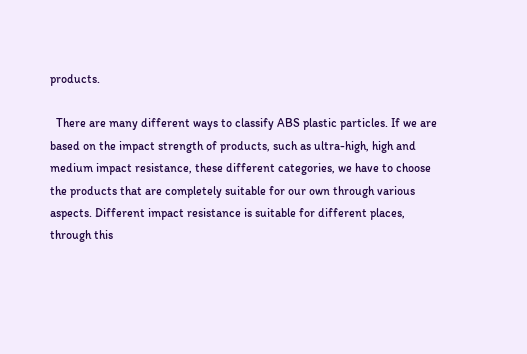products.

  There are many different ways to classify ABS plastic particles. If we are based on the impact strength of products, such as ultra-high, high and medium impact resistance, these different categories, we have to choose the products that are completely suitable for our own through various aspects. Different impact resistance is suitable for different places, through this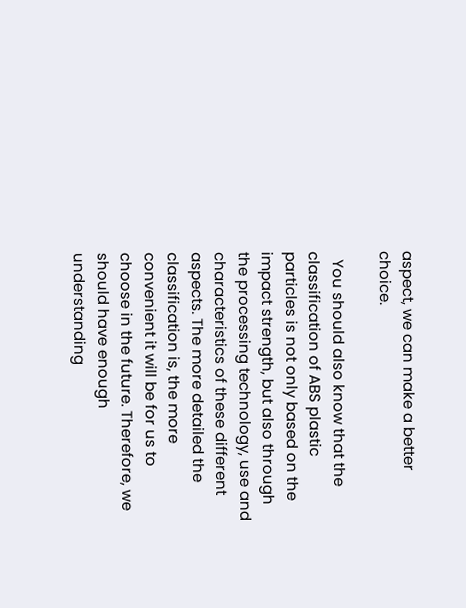aspect, we can make a better choice.

  You should also know that the classification of ABS plastic particles is not only based on the impact strength, but also through the processing technology, use and characteristics of these different aspects. The more detailed the classification is, the more convenient it will be for us to choose in the future. Therefore, we should have enough understanding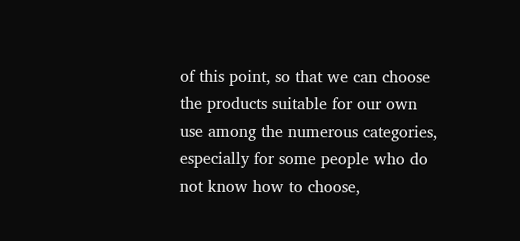of this point, so that we can choose the products suitable for our own use among the numerous categories, especially for some people who do not know how to choose,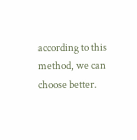according to this method, we can choose better.